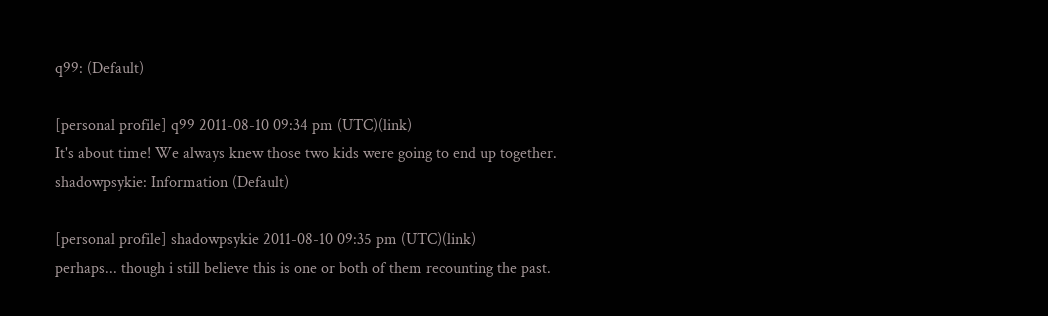q99: (Default)

[personal profile] q99 2011-08-10 09:34 pm (UTC)(link)
It's about time! We always knew those two kids were going to end up together.
shadowpsykie: Information (Default)

[personal profile] shadowpsykie 2011-08-10 09:35 pm (UTC)(link)
perhaps... though i still believe this is one or both of them recounting the past.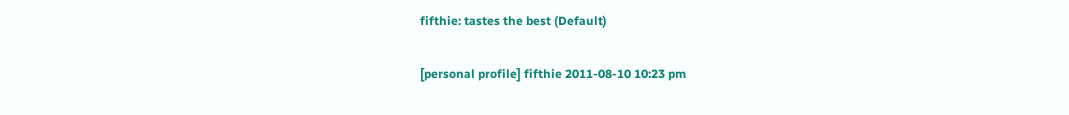fifthie: tastes the best (Default)

[personal profile] fifthie 2011-08-10 10:23 pm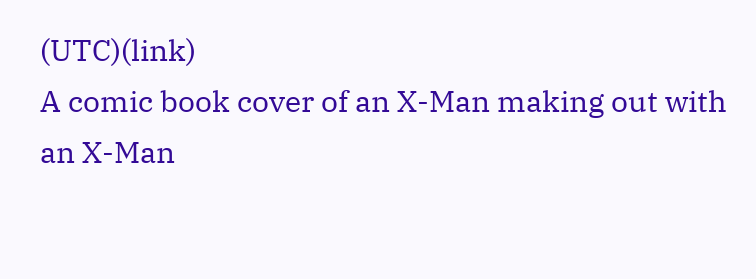(UTC)(link)
A comic book cover of an X-Man making out with an X-Man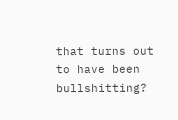that turns out to have been bullshitting?